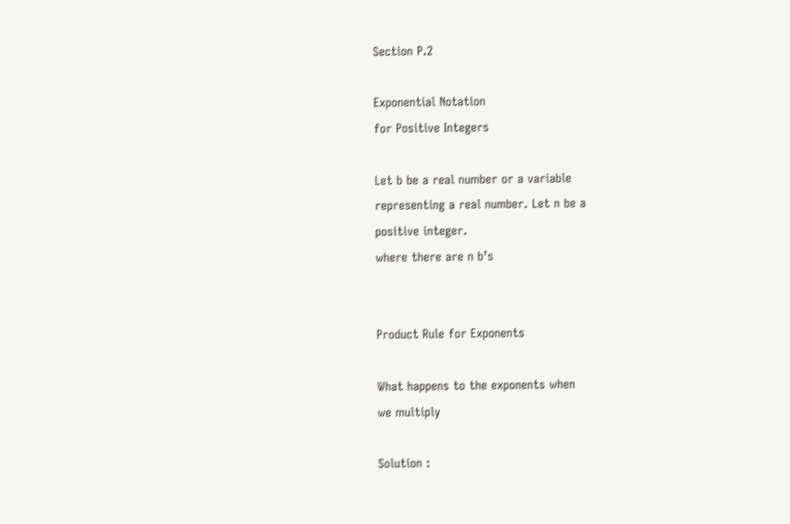Section P.2

Exponential Notation
for Positive Integers

Let b be a real number or a variable
representing a real number. Let n be a
positive integer.
where there are n b’s


Product Rule for Exponents

What happens to the exponents when
we multiply

Solution :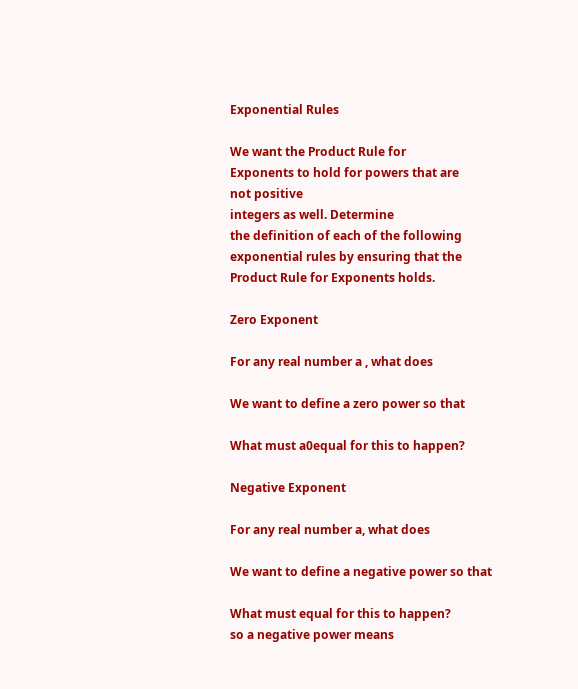Exponential Rules

We want the Product Rule for
Exponents to hold for powers that are
not positive
integers as well. Determine
the definition of each of the following
exponential rules by ensuring that the
Product Rule for Exponents holds.

Zero Exponent

For any real number a , what does

We want to define a zero power so that

What must a0equal for this to happen?

Negative Exponent

For any real number a, what does

We want to define a negative power so that

What must equal for this to happen?
so a negative power means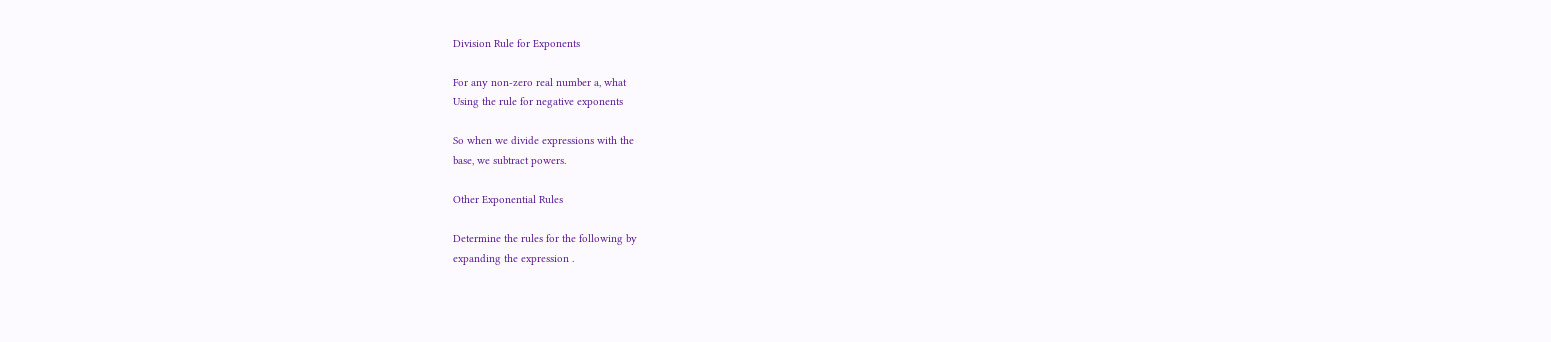Division Rule for Exponents

For any non-zero real number a, what
Using the rule for negative exponents

So when we divide expressions with the
base, we subtract powers.

Other Exponential Rules

Determine the rules for the following by
expanding the expression .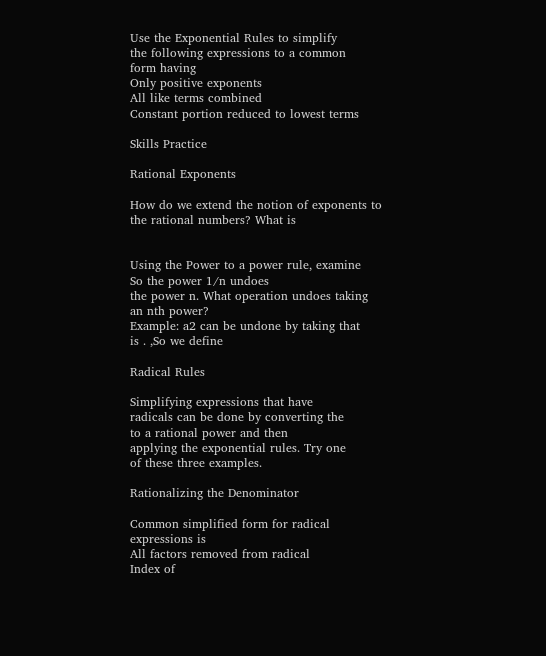Use the Exponential Rules to simplify
the following expressions to a common
form having
Only positive exponents
All like terms combined
Constant portion reduced to lowest terms

Skills Practice

Rational Exponents

How do we extend the notion of exponents to
the rational numbers? What is


Using the Power to a power rule, examine
So the power 1/n undoes
the power n. What operation undoes taking
an nth power?
Example: a2 can be undone by taking that
is . ,So we define

Radical Rules

Simplifying expressions that have
radicals can be done by converting the
to a rational power and then
applying the exponential rules. Try one
of these three examples.

Rationalizing the Denominator

Common simplified form for radical
expressions is
All factors removed from radical
Index of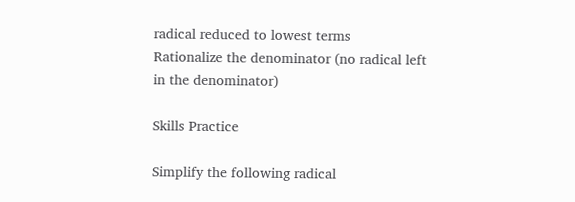radical reduced to lowest terms
Rationalize the denominator (no radical left
in the denominator)

Skills Practice

Simplify the following radical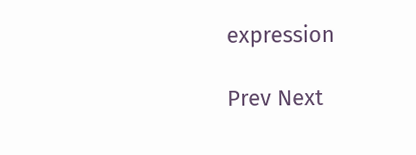expression

Prev Next